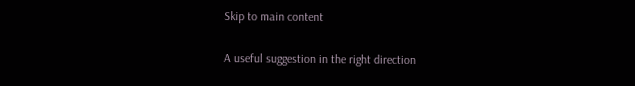Skip to main content

A useful suggestion in the right direction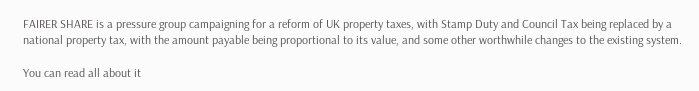FAIRER SHARE is a pressure group campaigning for a reform of UK property taxes, with Stamp Duty and Council Tax being replaced by a national property tax, with the amount payable being proportional to its value, and some other worthwhile changes to the existing system.

You can read all about it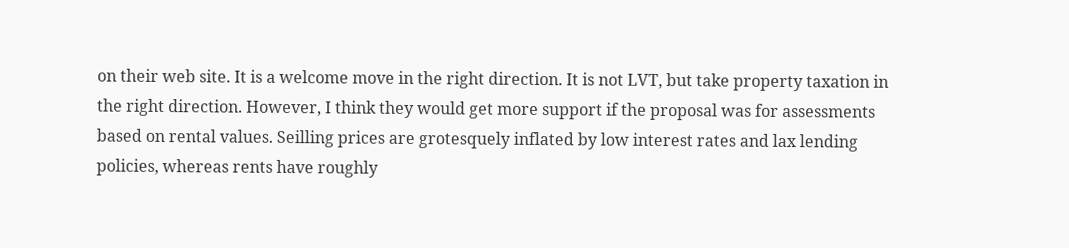on their web site. It is a welcome move in the right direction. It is not LVT, but take property taxation in the right direction. However, I think they would get more support if the proposal was for assessments based on rental values. Seilling prices are grotesquely inflated by low interest rates and lax lending policies, whereas rents have roughly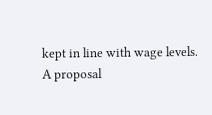kept in line with wage levels. A proposal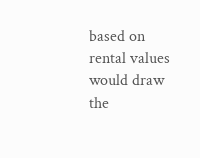based on rental values would draw the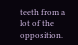teeth from a lot of the opposition.